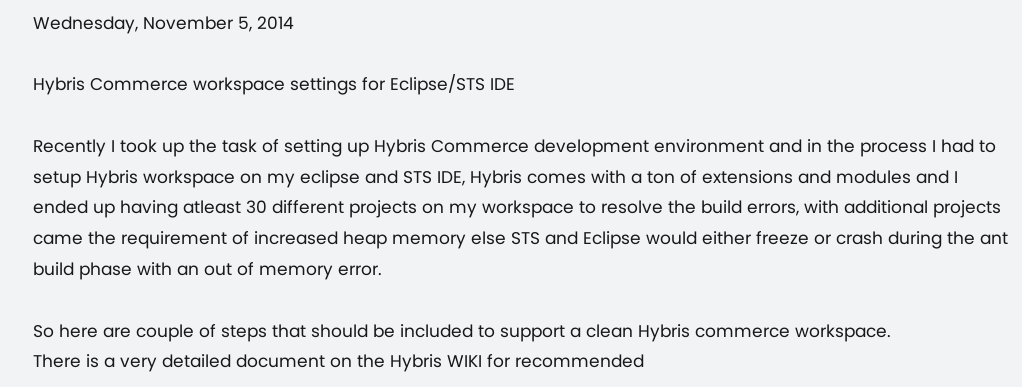Wednesday, November 5, 2014

Hybris Commerce workspace settings for Eclipse/STS IDE

Recently I took up the task of setting up Hybris Commerce development environment and in the process I had to setup Hybris workspace on my eclipse and STS IDE, Hybris comes with a ton of extensions and modules and I ended up having atleast 30 different projects on my workspace to resolve the build errors, with additional projects came the requirement of increased heap memory else STS and Eclipse would either freeze or crash during the ant build phase with an out of memory error.

So here are couple of steps that should be included to support a clean Hybris commerce workspace.
There is a very detailed document on the Hybris WIKI for recommended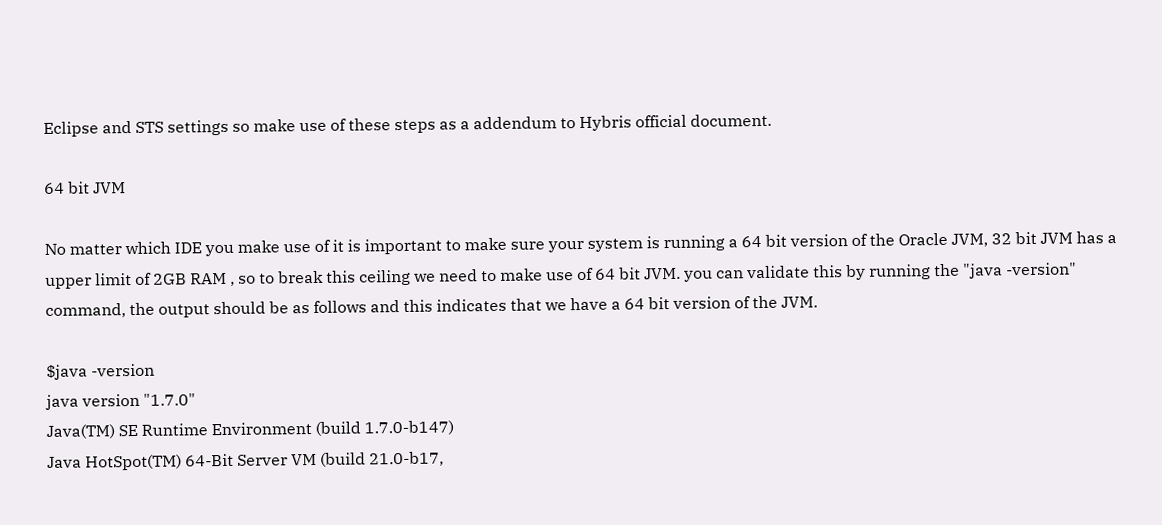Eclipse and STS settings so make use of these steps as a addendum to Hybris official document.

64 bit JVM

No matter which IDE you make use of it is important to make sure your system is running a 64 bit version of the Oracle JVM, 32 bit JVM has a upper limit of 2GB RAM , so to break this ceiling we need to make use of 64 bit JVM. you can validate this by running the "java -version" command, the output should be as follows and this indicates that we have a 64 bit version of the JVM.

$java -version
java version "1.7.0"
Java(TM) SE Runtime Environment (build 1.7.0-b147)
Java HotSpot(TM) 64-Bit Server VM (build 21.0-b17,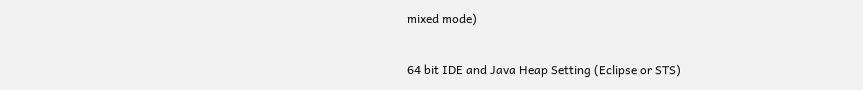mixed mode)

64 bit IDE and Java Heap Setting (Eclipse or STS)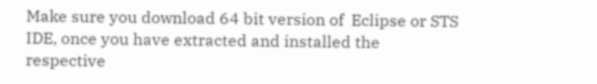Make sure you download 64 bit version of  Eclipse or STS IDE, once you have extracted and installed the respective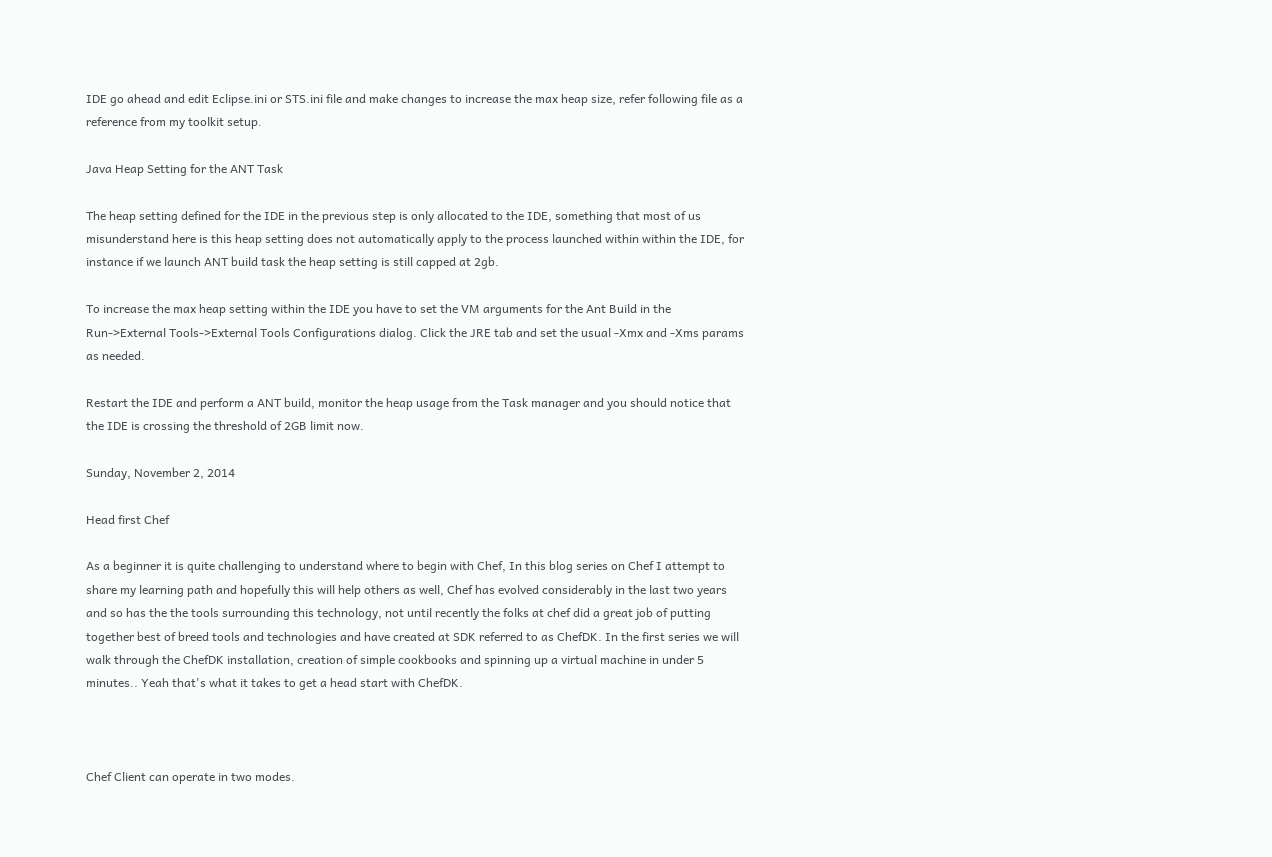IDE go ahead and edit Eclipse.ini or STS.ini file and make changes to increase the max heap size, refer following file as a reference from my toolkit setup.

Java Heap Setting for the ANT Task

The heap setting defined for the IDE in the previous step is only allocated to the IDE, something that most of us misunderstand here is this heap setting does not automatically apply to the process launched within within the IDE, for instance if we launch ANT build task the heap setting is still capped at 2gb.

To increase the max heap setting within the IDE you have to set the VM arguments for the Ant Build in the Run->External Tools->External Tools Configurations dialog. Click the JRE tab and set the usual -Xmx and -Xms params as needed.

Restart the IDE and perform a ANT build, monitor the heap usage from the Task manager and you should notice that the IDE is crossing the threshold of 2GB limit now.

Sunday, November 2, 2014

Head first Chef

As a beginner it is quite challenging to understand where to begin with Chef, In this blog series on Chef I attempt to share my learning path and hopefully this will help others as well, Chef has evolved considerably in the last two years and so has the the tools surrounding this technology, not until recently the folks at chef did a great job of putting together best of breed tools and technologies and have created at SDK referred to as ChefDK. In the first series we will walk through the ChefDK installation, creation of simple cookbooks and spinning up a virtual machine in under 5 minutes.. Yeah that's what it takes to get a head start with ChefDK.



Chef Client can operate in two modes.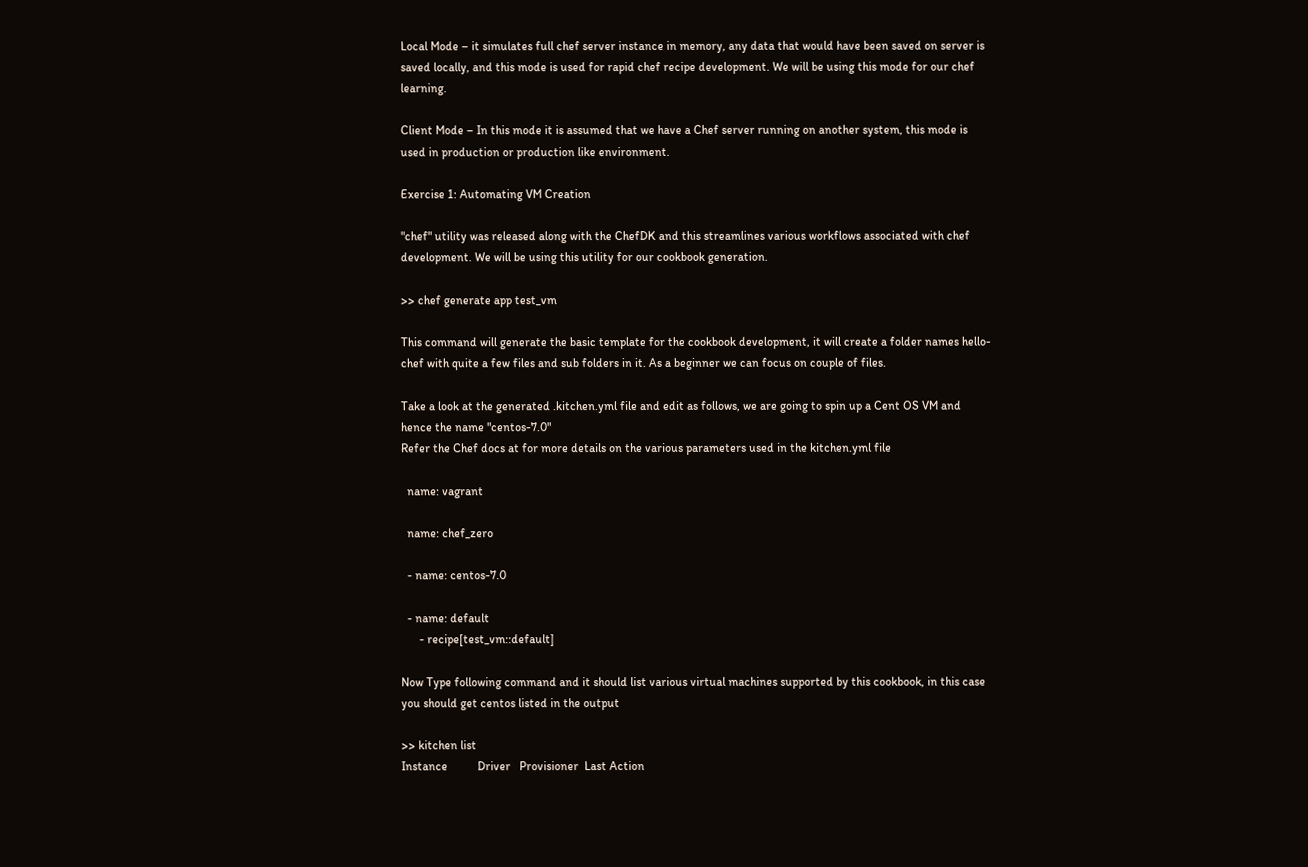Local Mode – it simulates full chef server instance in memory, any data that would have been saved on server is saved locally, and this mode is used for rapid chef recipe development. We will be using this mode for our chef learning.

Client Mode – In this mode it is assumed that we have a Chef server running on another system, this mode is used in production or production like environment.

Exercise 1: Automating VM Creation

"chef" utility was released along with the ChefDK and this streamlines various workflows associated with chef development. We will be using this utility for our cookbook generation.

>> chef generate app test_vm

This command will generate the basic template for the cookbook development, it will create a folder names hello-chef with quite a few files and sub folders in it. As a beginner we can focus on couple of files.

Take a look at the generated .kitchen.yml file and edit as follows, we are going to spin up a Cent OS VM and hence the name "centos-7.0"
Refer the Chef docs at for more details on the various parameters used in the kitchen.yml file

  name: vagrant

  name: chef_zero

  - name: centos-7.0

  - name: default
      - recipe[test_vm::default]

Now Type following command and it should list various virtual machines supported by this cookbook, in this case you should get centos listed in the output

>> kitchen list
Instance          Driver   Provisioner  Last Action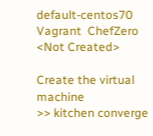default-centos70  Vagrant  ChefZero     <Not Created>

Create the virtual machine
>> kitchen converge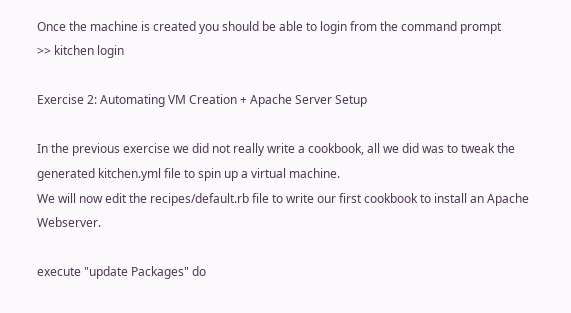Once the machine is created you should be able to login from the command prompt
>> kitchen login

Exercise 2: Automating VM Creation + Apache Server Setup

In the previous exercise we did not really write a cookbook, all we did was to tweak the generated kitchen.yml file to spin up a virtual machine.
We will now edit the recipes/default.rb file to write our first cookbook to install an Apache Webserver.

execute "update Packages" do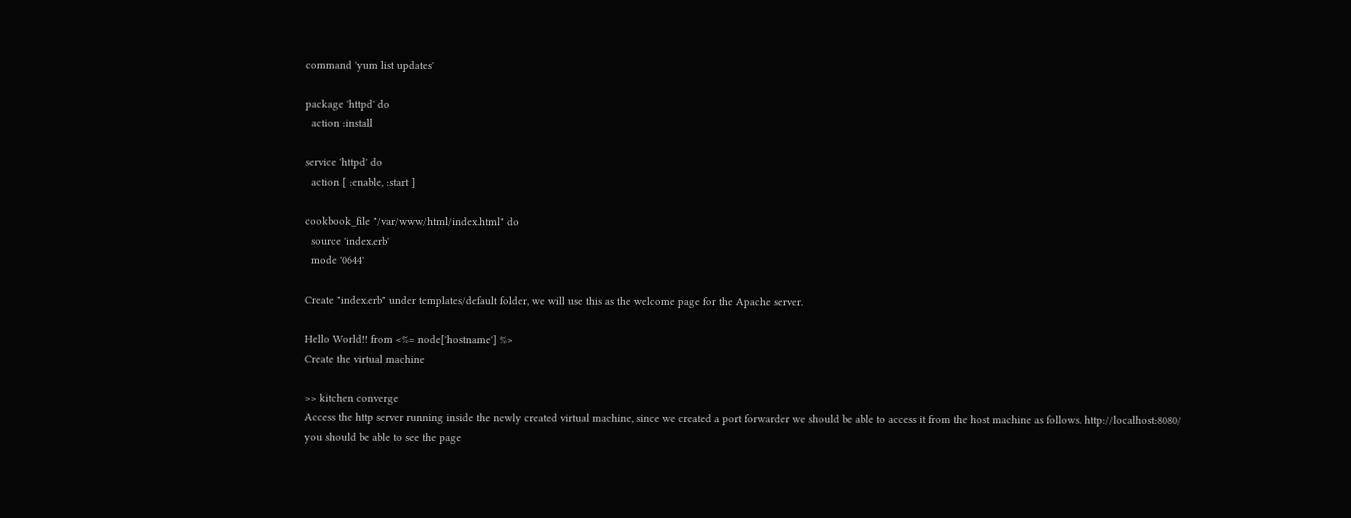command 'yum list updates'

package 'httpd' do
  action :install

service 'httpd' do
  action [ :enable, :start ]

cookbook_file "/var/www/html/index.html" do
  source 'index.erb'
  mode '0644'

Create "index.erb" under templates/default folder, we will use this as the welcome page for the Apache server.

Hello World!! from <%= node['hostname'] %>
Create the virtual machine

>> kitchen converge
Access the http server running inside the newly created virtual machine, since we created a port forwarder we should be able to access it from the host machine as follows. http://localhost:8080/
you should be able to see the page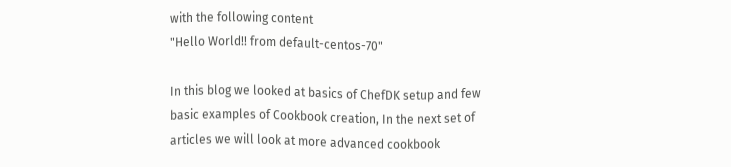with the following content
"Hello World!! from default-centos-70"

In this blog we looked at basics of ChefDK setup and few basic examples of Cookbook creation, In the next set of articles we will look at more advanced cookbook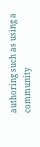authoring such as using a community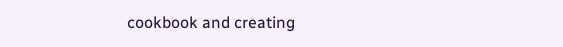cookbook and creating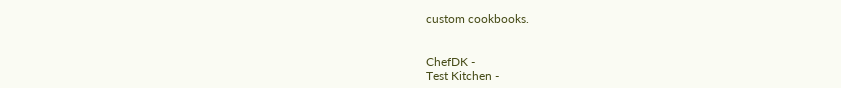custom cookbooks.


ChefDK -
Test Kitchen -